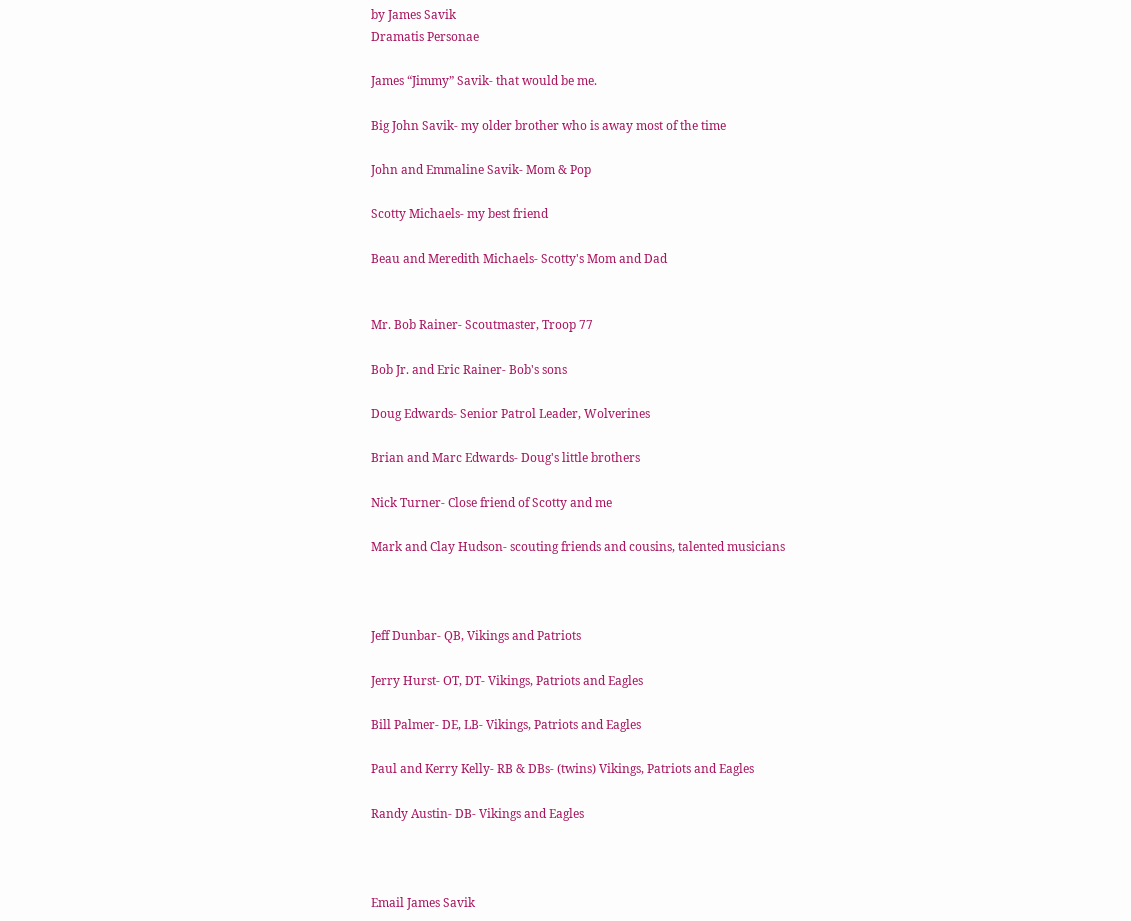by James Savik
Dramatis Personae

James “Jimmy” Savik- that would be me.

Big John Savik- my older brother who is away most of the time

John and Emmaline Savik- Mom & Pop

Scotty Michaels- my best friend

Beau and Meredith Michaels- Scotty's Mom and Dad


Mr. Bob Rainer- Scoutmaster, Troop 77

Bob Jr. and Eric Rainer- Bob's sons

Doug Edwards- Senior Patrol Leader, Wolverines

Brian and Marc Edwards- Doug's little brothers

Nick Turner- Close friend of Scotty and me

Mark and Clay Hudson- scouting friends and cousins, talented musicians



Jeff Dunbar- QB, Vikings and Patriots

Jerry Hurst- OT, DT- Vikings, Patriots and Eagles

Bill Palmer- DE, LB- Vikings, Patriots and Eagles

Paul and Kerry Kelly- RB & DBs- (twins) Vikings, Patriots and Eagles

Randy Austin- DB- Vikings and Eagles



Email James Savik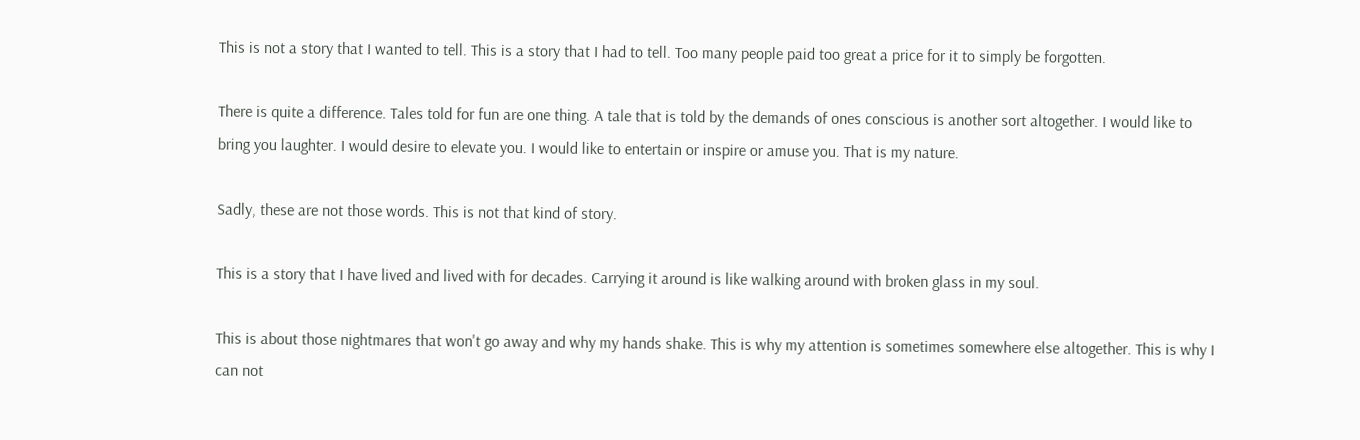This is not a story that I wanted to tell. This is a story that I had to tell. Too many people paid too great a price for it to simply be forgotten.

There is quite a difference. Tales told for fun are one thing. A tale that is told by the demands of ones conscious is another sort altogether. I would like to bring you laughter. I would desire to elevate you. I would like to entertain or inspire or amuse you. That is my nature.

Sadly, these are not those words. This is not that kind of story.

This is a story that I have lived and lived with for decades. Carrying it around is like walking around with broken glass in my soul.

This is about those nightmares that won't go away and why my hands shake. This is why my attention is sometimes somewhere else altogether. This is why I can not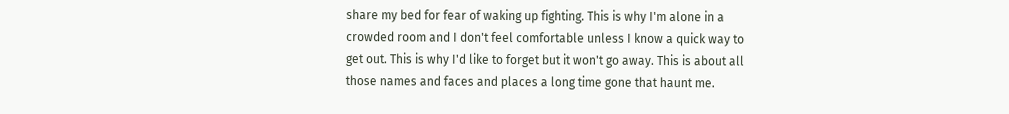share my bed for fear of waking up fighting. This is why I'm alone in a crowded room and I don't feel comfortable unless I know a quick way to get out. This is why I'd like to forget but it won't go away. This is about all those names and faces and places a long time gone that haunt me.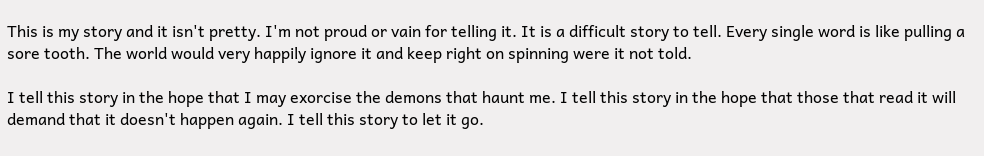This is my story and it isn't pretty. I'm not proud or vain for telling it. It is a difficult story to tell. Every single word is like pulling a sore tooth. The world would very happily ignore it and keep right on spinning were it not told.

I tell this story in the hope that I may exorcise the demons that haunt me. I tell this story in the hope that those that read it will demand that it doesn't happen again. I tell this story to let it go.